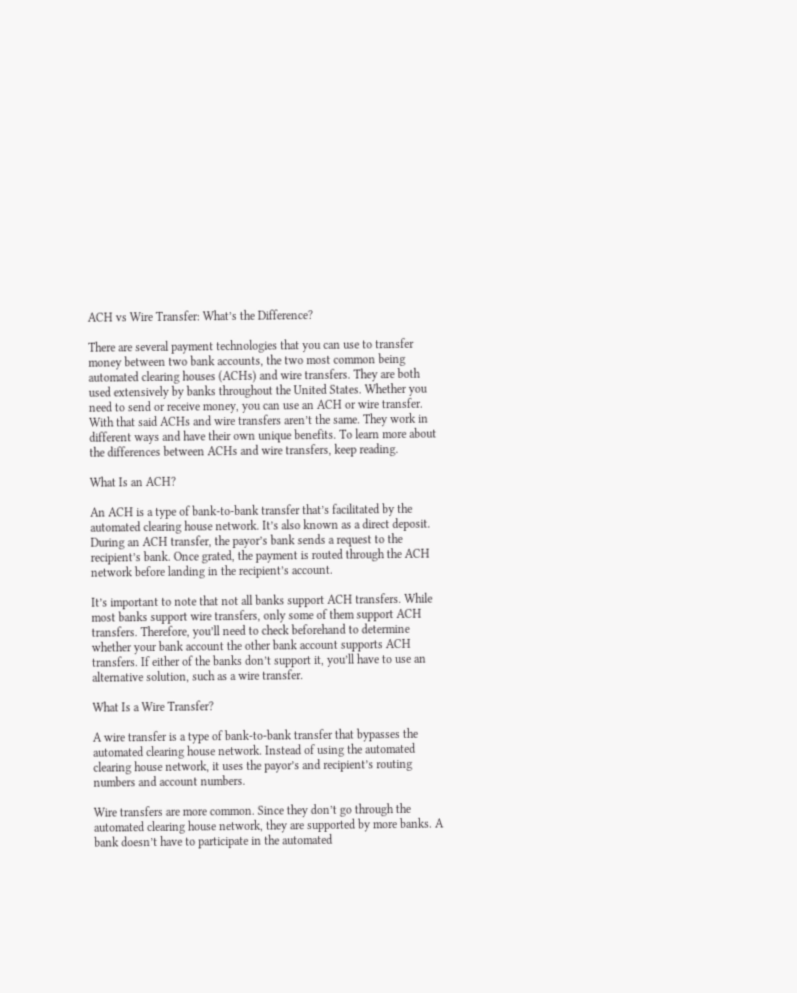ACH vs Wire Transfer: What’s the Difference?

There are several payment technologies that you can use to transfer money between two bank accounts, the two most common being automated clearing houses (ACHs) and wire transfers. They are both used extensively by banks throughout the United States. Whether you need to send or receive money, you can use an ACH or wire transfer. With that said ACHs and wire transfers aren’t the same. They work in different ways and have their own unique benefits. To learn more about the differences between ACHs and wire transfers, keep reading.

What Is an ACH?

An ACH is a type of bank-to-bank transfer that’s facilitated by the automated clearing house network. It’s also known as a direct deposit. During an ACH transfer, the payor’s bank sends a request to the recipient’s bank. Once grated, the payment is routed through the ACH network before landing in the recipient’s account.

It’s important to note that not all banks support ACH transfers. While most banks support wire transfers, only some of them support ACH transfers. Therefore, you’ll need to check beforehand to determine whether your bank account the other bank account supports ACH transfers. If either of the banks don’t support it, you’ll have to use an alternative solution, such as a wire transfer.

What Is a Wire Transfer?

A wire transfer is a type of bank-to-bank transfer that bypasses the automated clearing house network. Instead of using the automated clearing house network, it uses the payor’s and recipient’s routing numbers and account numbers.

Wire transfers are more common. Since they don’t go through the automated clearing house network, they are supported by more banks. A bank doesn’t have to participate in the automated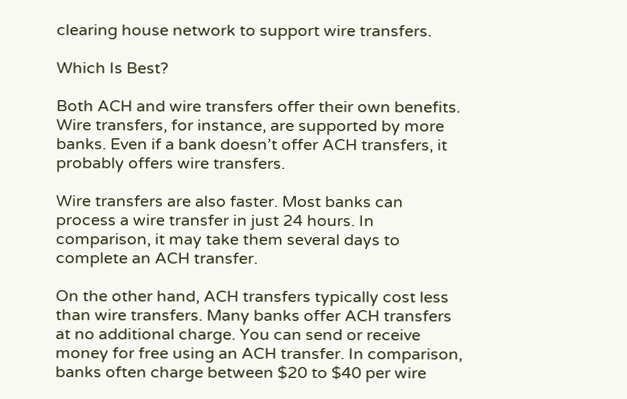clearing house network to support wire transfers.

Which Is Best?

Both ACH and wire transfers offer their own benefits. Wire transfers, for instance, are supported by more banks. Even if a bank doesn’t offer ACH transfers, it probably offers wire transfers.

Wire transfers are also faster. Most banks can process a wire transfer in just 24 hours. In comparison, it may take them several days to complete an ACH transfer.

On the other hand, ACH transfers typically cost less than wire transfers. Many banks offer ACH transfers at no additional charge. You can send or receive money for free using an ACH transfer. In comparison, banks often charge between $20 to $40 per wire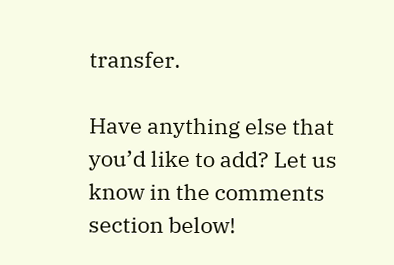transfer.

Have anything else that you’d like to add? Let us know in the comments section below!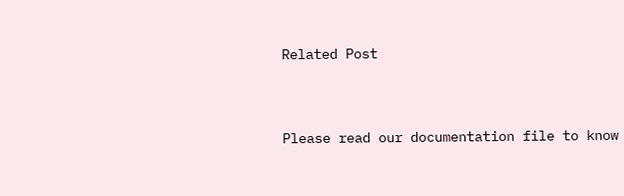Related Post



Please read our documentation file to know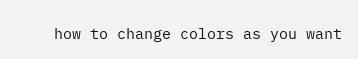how to change colors as you want